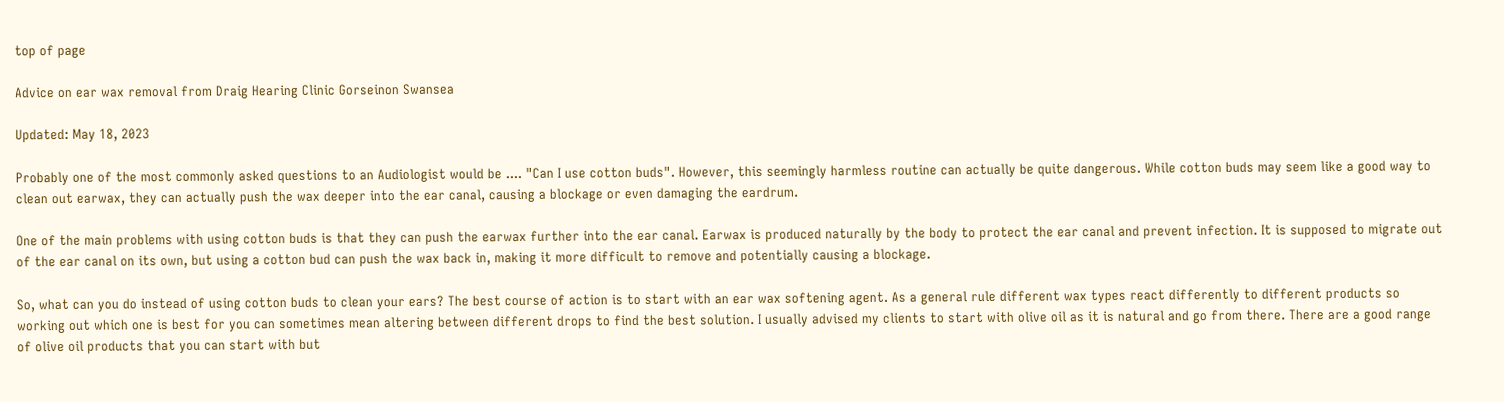top of page

Advice on ear wax removal from Draig Hearing Clinic Gorseinon Swansea

Updated: May 18, 2023

Probably one of the most commonly asked questions to an Audiologist would be .... "Can I use cotton buds". However, this seemingly harmless routine can actually be quite dangerous. While cotton buds may seem like a good way to clean out earwax, they can actually push the wax deeper into the ear canal, causing a blockage or even damaging the eardrum.

One of the main problems with using cotton buds is that they can push the earwax further into the ear canal. Earwax is produced naturally by the body to protect the ear canal and prevent infection. It is supposed to migrate out of the ear canal on its own, but using a cotton bud can push the wax back in, making it more difficult to remove and potentially causing a blockage.

So, what can you do instead of using cotton buds to clean your ears? The best course of action is to start with an ear wax softening agent. As a general rule different wax types react differently to different products so working out which one is best for you can sometimes mean altering between different drops to find the best solution. I usually advised my clients to start with olive oil as it is natural and go from there. There are a good range of olive oil products that you can start with but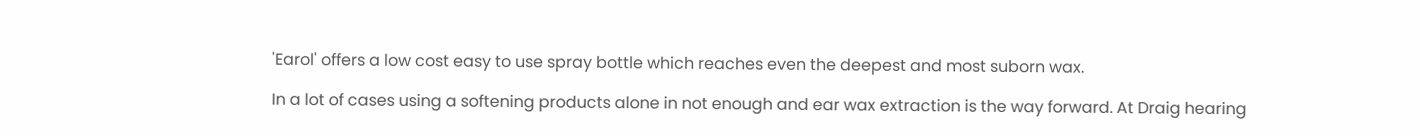'Earol' offers a low cost easy to use spray bottle which reaches even the deepest and most suborn wax.

In a lot of cases using a softening products alone in not enough and ear wax extraction is the way forward. At Draig hearing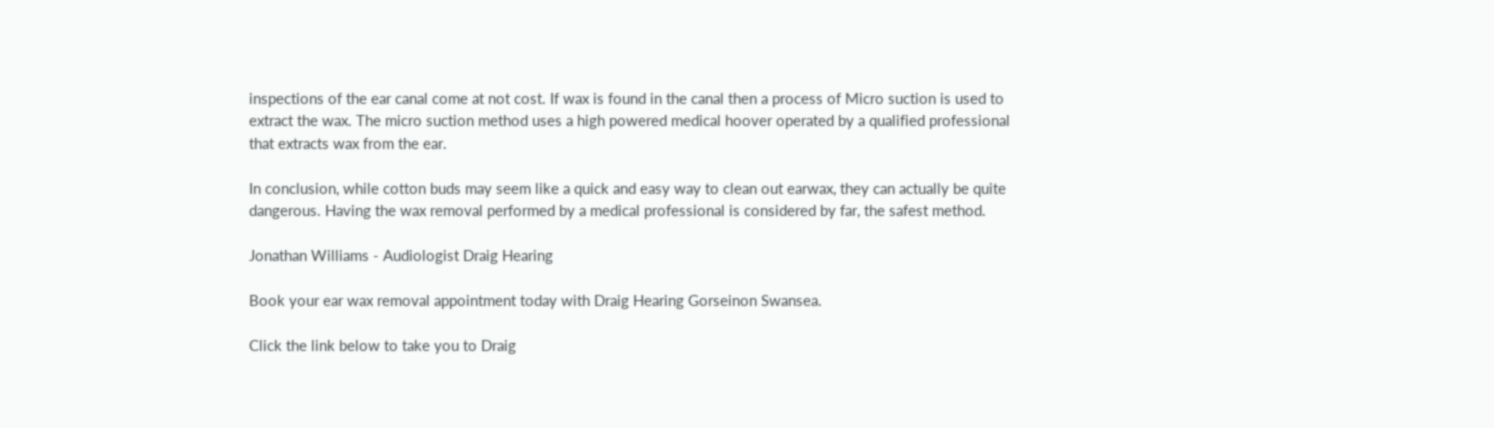inspections of the ear canal come at not cost. If wax is found in the canal then a process of Micro suction is used to extract the wax. The micro suction method uses a high powered medical hoover operated by a qualified professional that extracts wax from the ear.

In conclusion, while cotton buds may seem like a quick and easy way to clean out earwax, they can actually be quite dangerous. Having the wax removal performed by a medical professional is considered by far, the safest method.

Jonathan Williams - Audiologist Draig Hearing

Book your ear wax removal appointment today with Draig Hearing Gorseinon Swansea.

Click the link below to take you to Draig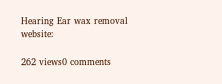Hearing Ear wax removal website:

262 views0 comments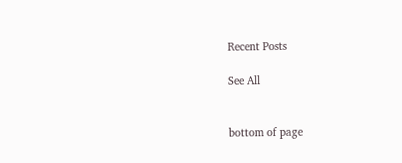Recent Posts

See All


bottom of page